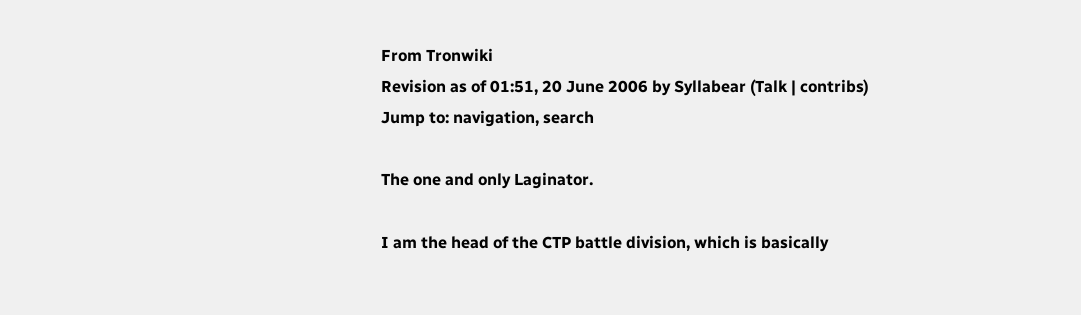From Tronwiki
Revision as of 01:51, 20 June 2006 by Syllabear (Talk | contribs)
Jump to: navigation, search

The one and only Laginator.

I am the head of the CTP battle division, which is basically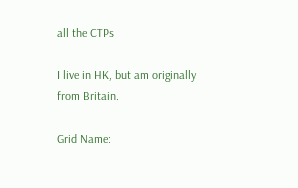all the CTPs

I live in HK, but am originally from Britain.

Grid Name: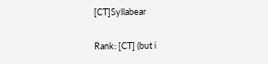[CT]Syllabear

Rank: [CT] (but i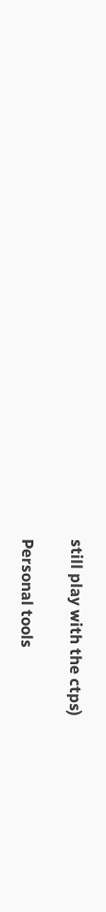still play with the ctps)

Personal tools